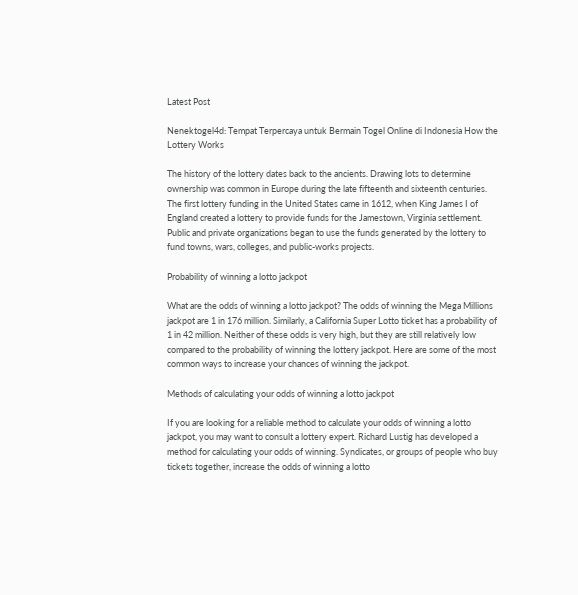Latest Post

Nenektogel4d: Tempat Terpercaya untuk Bermain Togel Online di Indonesia How the Lottery Works

The history of the lottery dates back to the ancients. Drawing lots to determine ownership was common in Europe during the late fifteenth and sixteenth centuries. The first lottery funding in the United States came in 1612, when King James I of England created a lottery to provide funds for the Jamestown, Virginia settlement. Public and private organizations began to use the funds generated by the lottery to fund towns, wars, colleges, and public-works projects.

Probability of winning a lotto jackpot

What are the odds of winning a lotto jackpot? The odds of winning the Mega Millions jackpot are 1 in 176 million. Similarly, a California Super Lotto ticket has a probability of 1 in 42 million. Neither of these odds is very high, but they are still relatively low compared to the probability of winning the lottery jackpot. Here are some of the most common ways to increase your chances of winning the jackpot.

Methods of calculating your odds of winning a lotto jackpot

If you are looking for a reliable method to calculate your odds of winning a lotto jackpot, you may want to consult a lottery expert. Richard Lustig has developed a method for calculating your odds of winning. Syndicates, or groups of people who buy tickets together, increase the odds of winning a lotto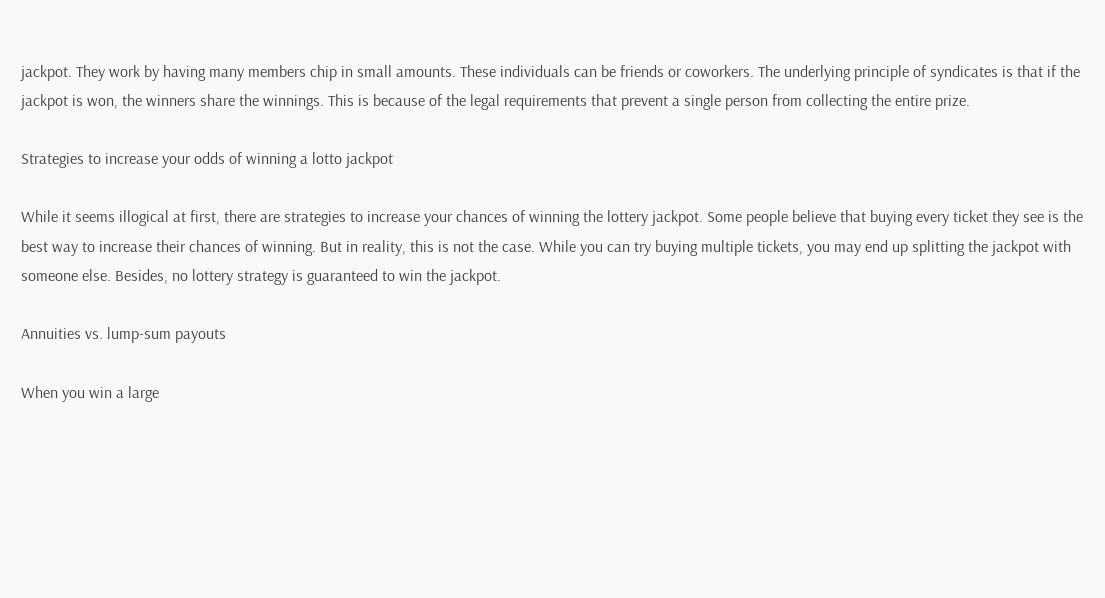jackpot. They work by having many members chip in small amounts. These individuals can be friends or coworkers. The underlying principle of syndicates is that if the jackpot is won, the winners share the winnings. This is because of the legal requirements that prevent a single person from collecting the entire prize.

Strategies to increase your odds of winning a lotto jackpot

While it seems illogical at first, there are strategies to increase your chances of winning the lottery jackpot. Some people believe that buying every ticket they see is the best way to increase their chances of winning. But in reality, this is not the case. While you can try buying multiple tickets, you may end up splitting the jackpot with someone else. Besides, no lottery strategy is guaranteed to win the jackpot.

Annuities vs. lump-sum payouts

When you win a large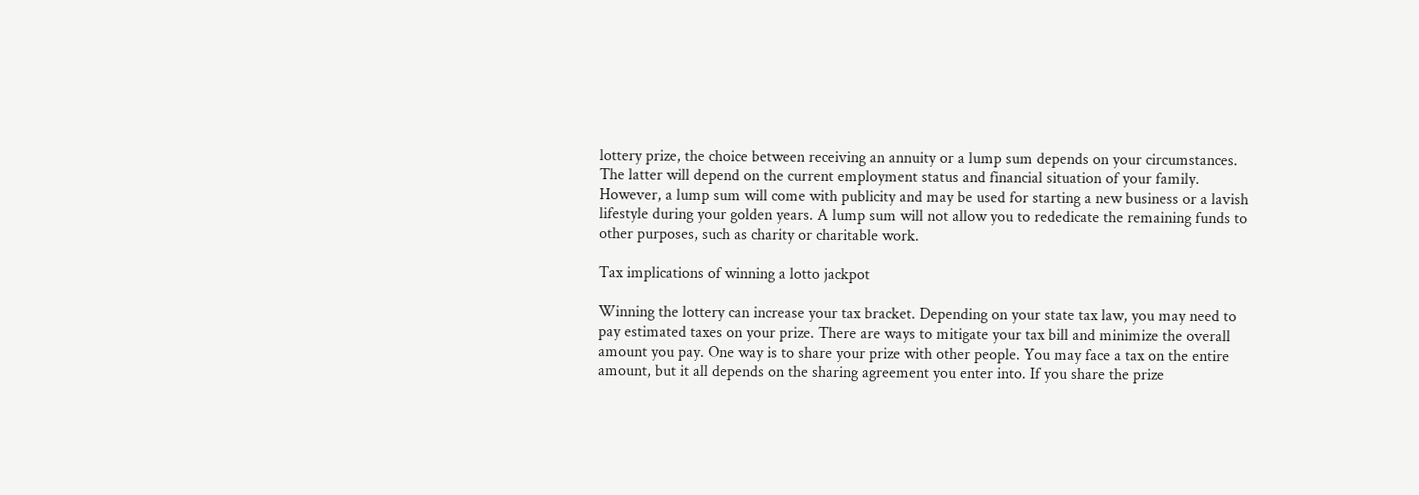lottery prize, the choice between receiving an annuity or a lump sum depends on your circumstances. The latter will depend on the current employment status and financial situation of your family. However, a lump sum will come with publicity and may be used for starting a new business or a lavish lifestyle during your golden years. A lump sum will not allow you to rededicate the remaining funds to other purposes, such as charity or charitable work.

Tax implications of winning a lotto jackpot

Winning the lottery can increase your tax bracket. Depending on your state tax law, you may need to pay estimated taxes on your prize. There are ways to mitigate your tax bill and minimize the overall amount you pay. One way is to share your prize with other people. You may face a tax on the entire amount, but it all depends on the sharing agreement you enter into. If you share the prize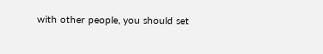with other people, you should set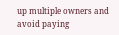up multiple owners and avoid paying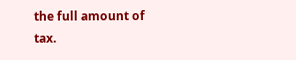the full amount of tax.